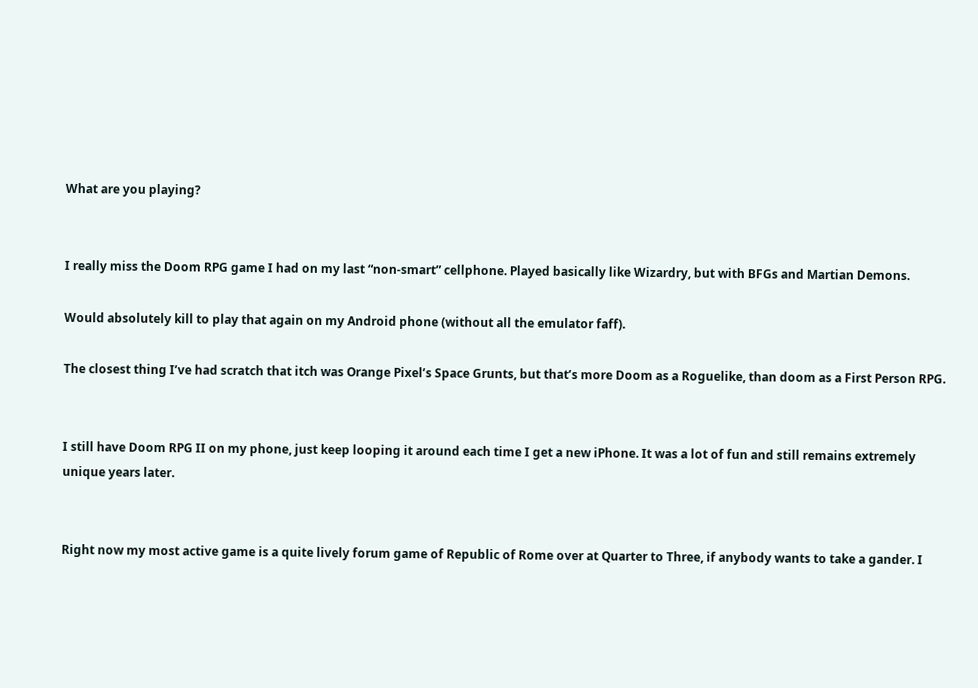What are you playing?


I really miss the Doom RPG game I had on my last “non-smart” cellphone. Played basically like Wizardry, but with BFGs and Martian Demons.

Would absolutely kill to play that again on my Android phone (without all the emulator faff).

The closest thing I’ve had scratch that itch was Orange Pixel’s Space Grunts, but that’s more Doom as a Roguelike, than doom as a First Person RPG.


I still have Doom RPG II on my phone, just keep looping it around each time I get a new iPhone. It was a lot of fun and still remains extremely unique years later.


Right now my most active game is a quite lively forum game of Republic of Rome over at Quarter to Three, if anybody wants to take a gander. I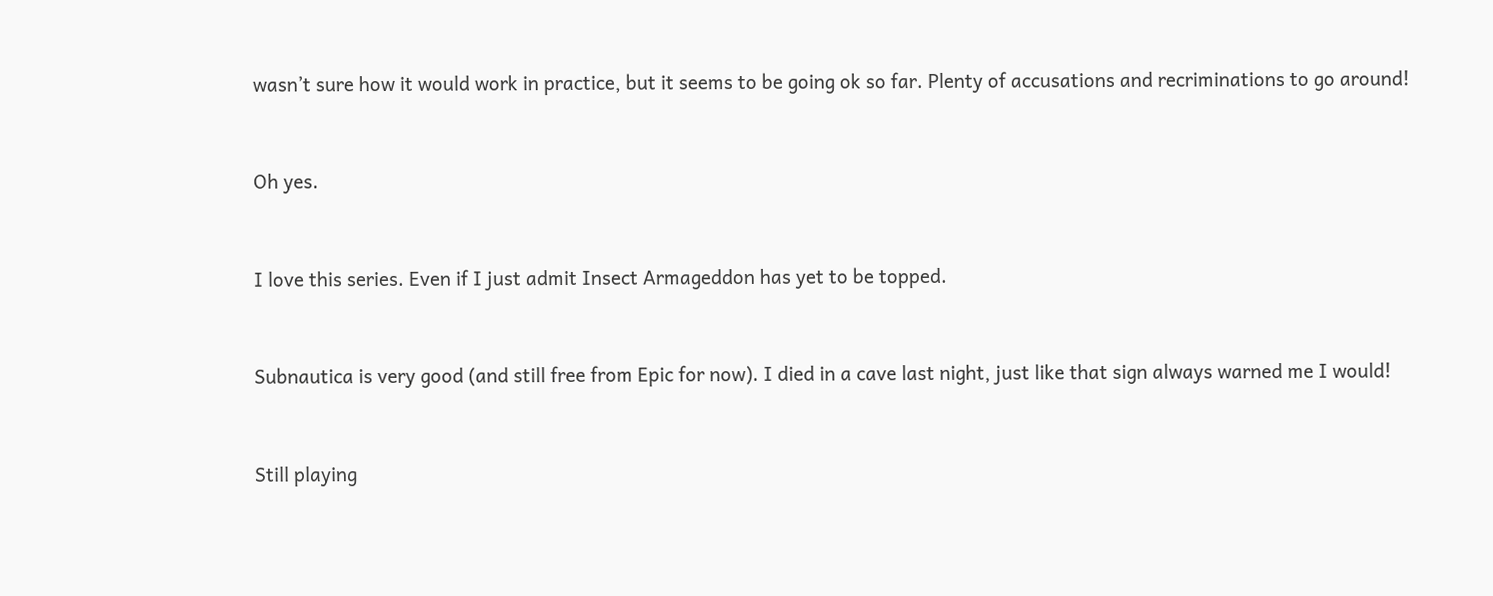wasn’t sure how it would work in practice, but it seems to be going ok so far. Plenty of accusations and recriminations to go around!


Oh yes.


I love this series. Even if I just admit Insect Armageddon has yet to be topped.


Subnautica is very good (and still free from Epic for now). I died in a cave last night, just like that sign always warned me I would!


Still playing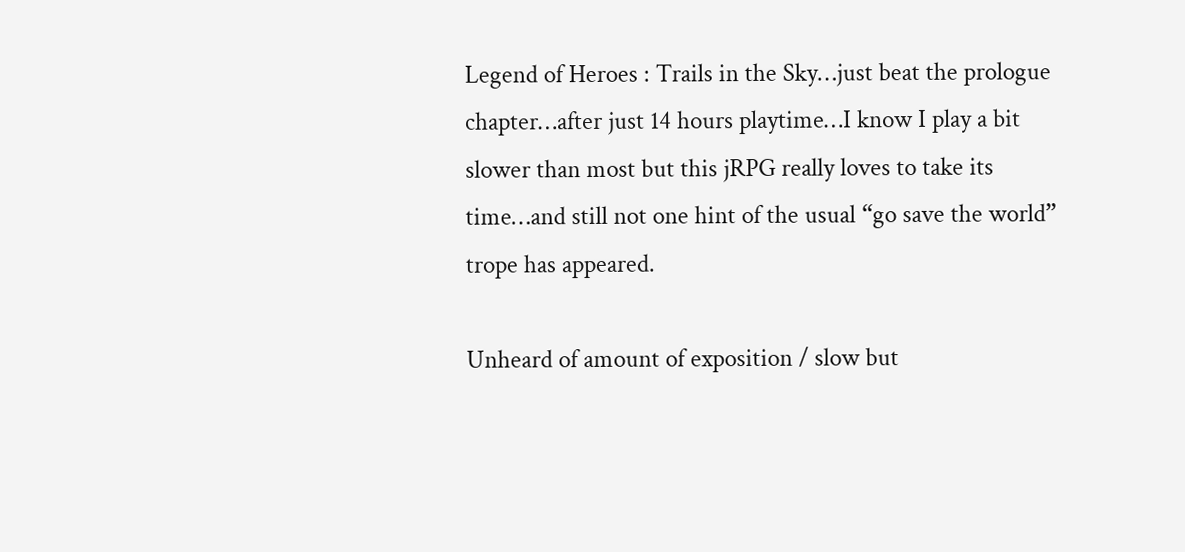Legend of Heroes : Trails in the Sky…just beat the prologue chapter…after just 14 hours playtime…I know I play a bit slower than most but this jRPG really loves to take its time…and still not one hint of the usual “go save the world” trope has appeared.

Unheard of amount of exposition / slow but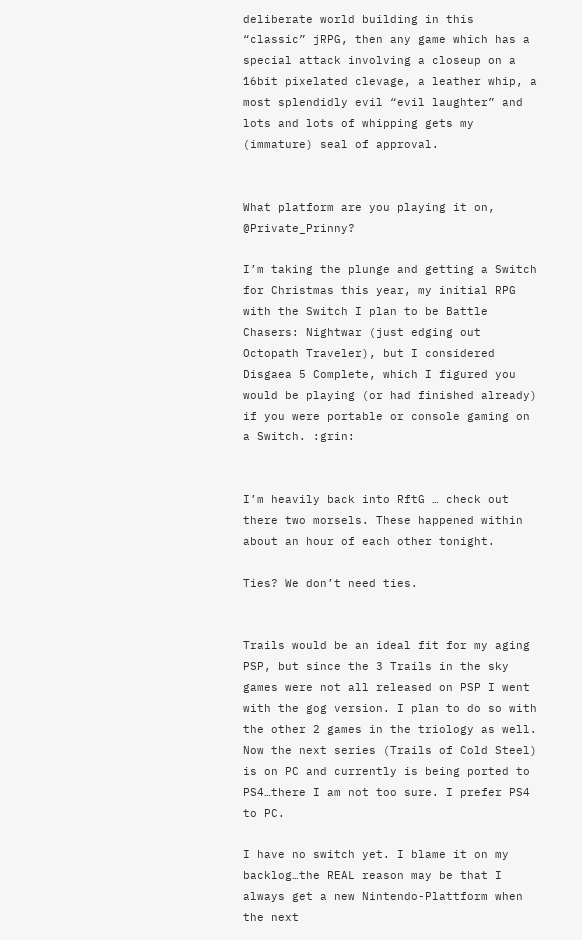deliberate world building in this “classic” jRPG, then any game which has a special attack involving a closeup on a 16bit pixelated clevage, a leather whip, a most splendidly evil “evil laughter” and lots and lots of whipping gets my (immature) seal of approval.


What platform are you playing it on, @Private_Prinny?

I’m taking the plunge and getting a Switch for Christmas this year, my initial RPG with the Switch I plan to be Battle Chasers: Nightwar (just edging out Octopath Traveler), but I considered Disgaea 5 Complete, which I figured you would be playing (or had finished already) if you were portable or console gaming on a Switch. :grin:


I’m heavily back into RftG … check out there two morsels. These happened within about an hour of each other tonight.

Ties? We don’t need ties.


Trails would be an ideal fit for my aging PSP, but since the 3 Trails in the sky games were not all released on PSP I went with the gog version. I plan to do so with the other 2 games in the triology as well. Now the next series (Trails of Cold Steel) is on PC and currently is being ported to PS4…there I am not too sure. I prefer PS4 to PC.

I have no switch yet. I blame it on my backlog…the REAL reason may be that I always get a new Nintendo-Plattform when the next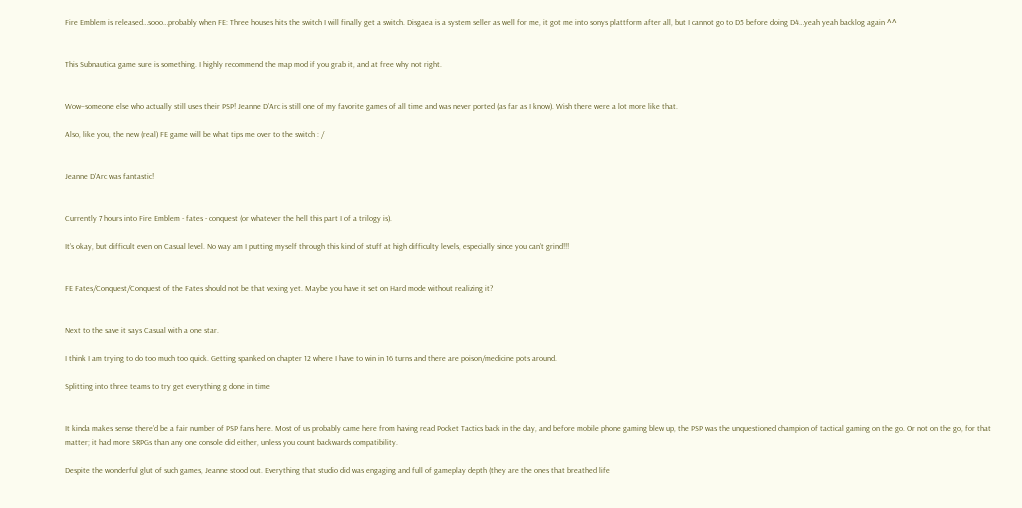Fire Emblem is released…sooo…probably when FE: Three houses hits the switch I will finally get a switch. Disgaea is a system seller as well for me, it got me into sonys plattform after all, but I cannot go to D5 before doing D4…yeah yeah backlog again ^^


This Subnautica game sure is something. I highly recommend the map mod if you grab it, and at free why not right.


Wow–someone else who actually still uses their PSP! Jeanne D’Arc is still one of my favorite games of all time and was never ported (as far as I know). Wish there were a lot more like that.

Also, like you, the new (real) FE game will be what tips me over to the switch : /


Jeanne D’Arc was fantastic!


Currently 7 hours into Fire Emblem - fates - conquest (or whatever the hell this part I of a trilogy is).

It’s okay, but difficult even on Casual level. No way am I putting myself through this kind of stuff at high difficulty levels, especially since you can’t grind!!!


FE Fates/Conquest/Conquest of the Fates should not be that vexing yet. Maybe you have it set on Hard mode without realizing it?


Next to the save it says Casual with a one star.

I think I am trying to do too much too quick. Getting spanked on chapter 12 where I have to win in 16 turns and there are poison/medicine pots around.

Splitting into three teams to try get everything g done in time


It kinda makes sense there’d be a fair number of PSP fans here. Most of us probably came here from having read Pocket Tactics back in the day, and before mobile phone gaming blew up, the PSP was the unquestioned champion of tactical gaming on the go. Or not on the go, for that matter; it had more SRPGs than any one console did either, unless you count backwards compatibility.

Despite the wonderful glut of such games, Jeanne stood out. Everything that studio did was engaging and full of gameplay depth (they are the ones that breathed life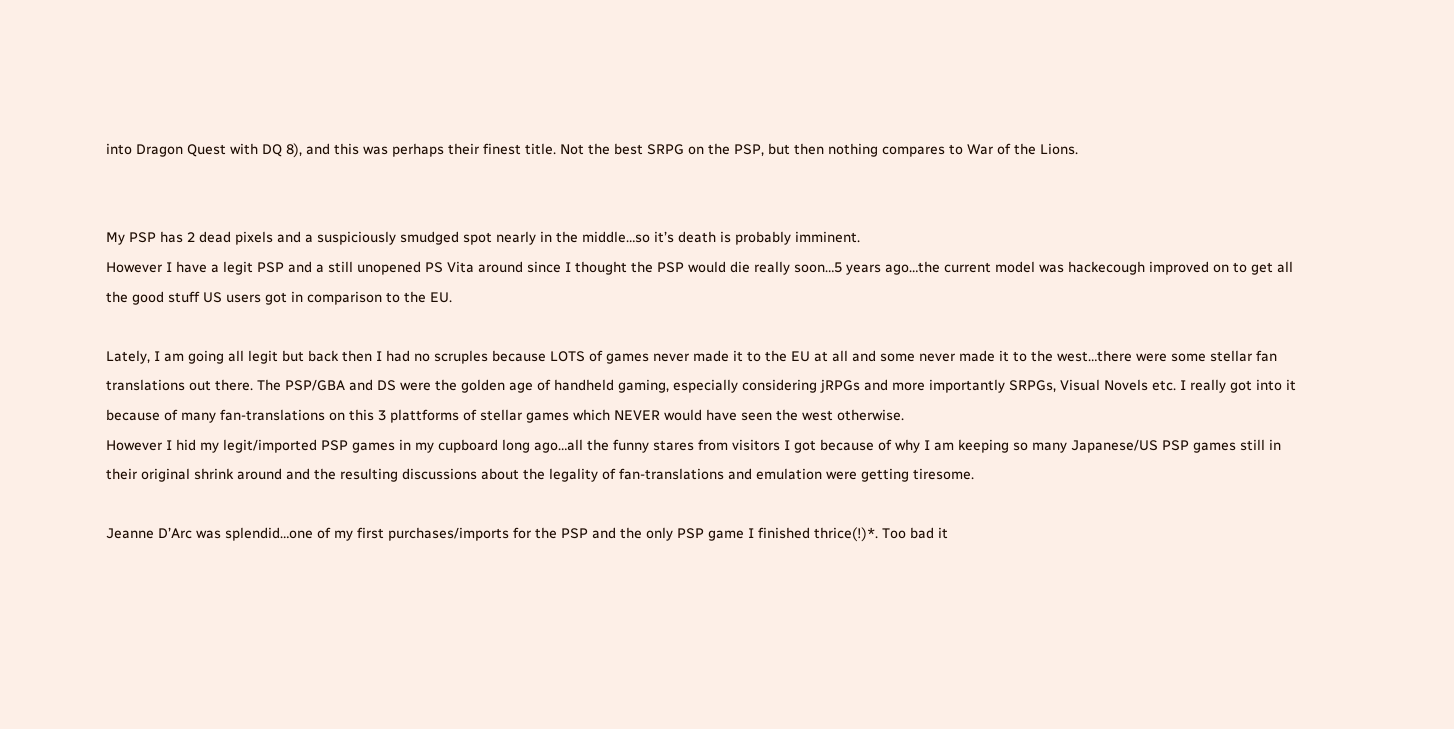into Dragon Quest with DQ 8), and this was perhaps their finest title. Not the best SRPG on the PSP, but then nothing compares to War of the Lions.


My PSP has 2 dead pixels and a suspiciously smudged spot nearly in the middle…so it’s death is probably imminent.
However I have a legit PSP and a still unopened PS Vita around since I thought the PSP would die really soon…5 years ago…the current model was hackecough improved on to get all the good stuff US users got in comparison to the EU.

Lately, I am going all legit but back then I had no scruples because LOTS of games never made it to the EU at all and some never made it to the west…there were some stellar fan translations out there. The PSP/GBA and DS were the golden age of handheld gaming, especially considering jRPGs and more importantly SRPGs, Visual Novels etc. I really got into it because of many fan-translations on this 3 plattforms of stellar games which NEVER would have seen the west otherwise.
However I hid my legit/imported PSP games in my cupboard long ago…all the funny stares from visitors I got because of why I am keeping so many Japanese/US PSP games still in their original shrink around and the resulting discussions about the legality of fan-translations and emulation were getting tiresome.

Jeanne D’Arc was splendid…one of my first purchases/imports for the PSP and the only PSP game I finished thrice(!)*. Too bad it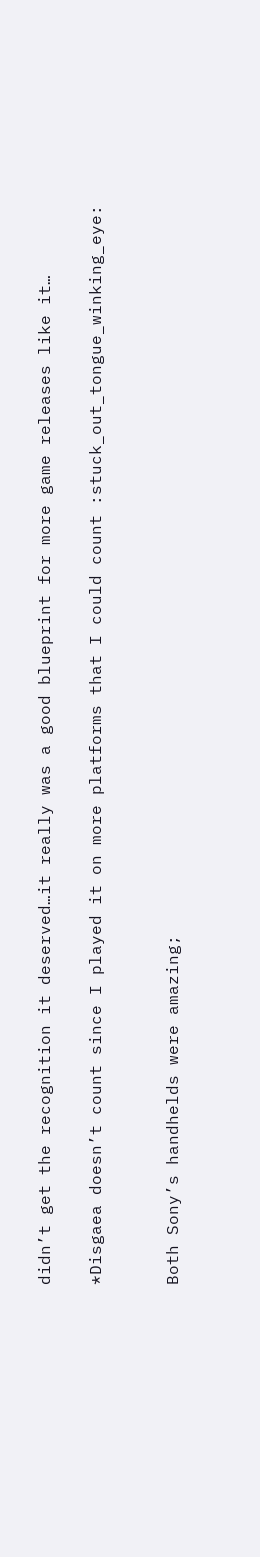didn’t get the recognition it deserved…it really was a good blueprint for more game releases like it…

*Disgaea doesn’t count since I played it on more platforms that I could count :stuck_out_tongue_winking_eye:


Both Sony’s handhelds were amazing;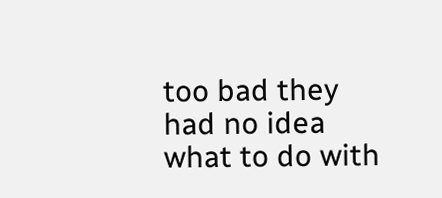too bad they had no idea what to do with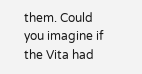them. Could you imagine if the Vita had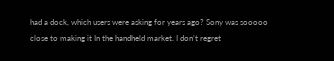had a dock, which users were asking for years ago? Sony was sooooo close to making it In the handheld market. I don’t regret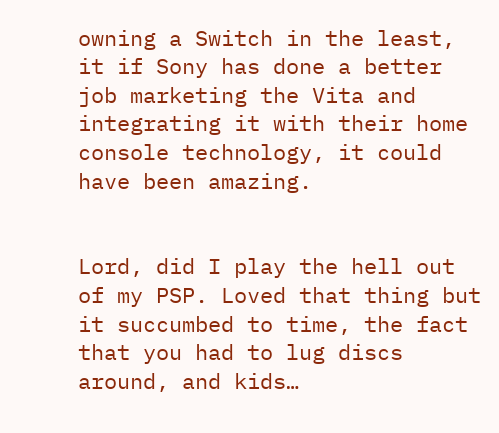owning a Switch in the least, it if Sony has done a better job marketing the Vita and integrating it with their home console technology, it could have been amazing.


Lord, did I play the hell out of my PSP. Loved that thing but it succumbed to time, the fact that you had to lug discs around, and kids…